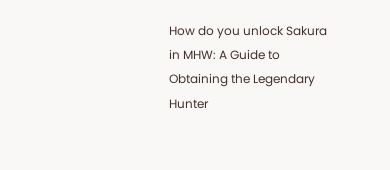How do you unlock Sakura in MHW: A Guide to Obtaining the Legendary Hunter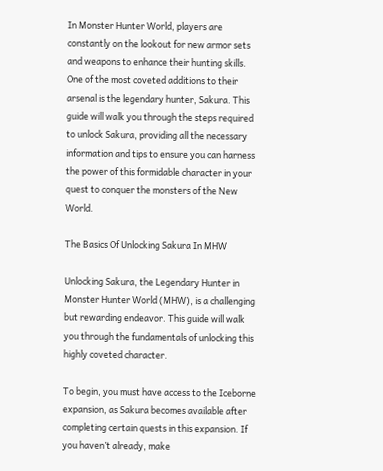In Monster Hunter World, players are constantly on the lookout for new armor sets and weapons to enhance their hunting skills. One of the most coveted additions to their arsenal is the legendary hunter, Sakura. This guide will walk you through the steps required to unlock Sakura, providing all the necessary information and tips to ensure you can harness the power of this formidable character in your quest to conquer the monsters of the New World.

The Basics Of Unlocking Sakura In MHW

Unlocking Sakura, the Legendary Hunter in Monster Hunter World (MHW), is a challenging but rewarding endeavor. This guide will walk you through the fundamentals of unlocking this highly coveted character.

To begin, you must have access to the Iceborne expansion, as Sakura becomes available after completing certain quests in this expansion. If you haven’t already, make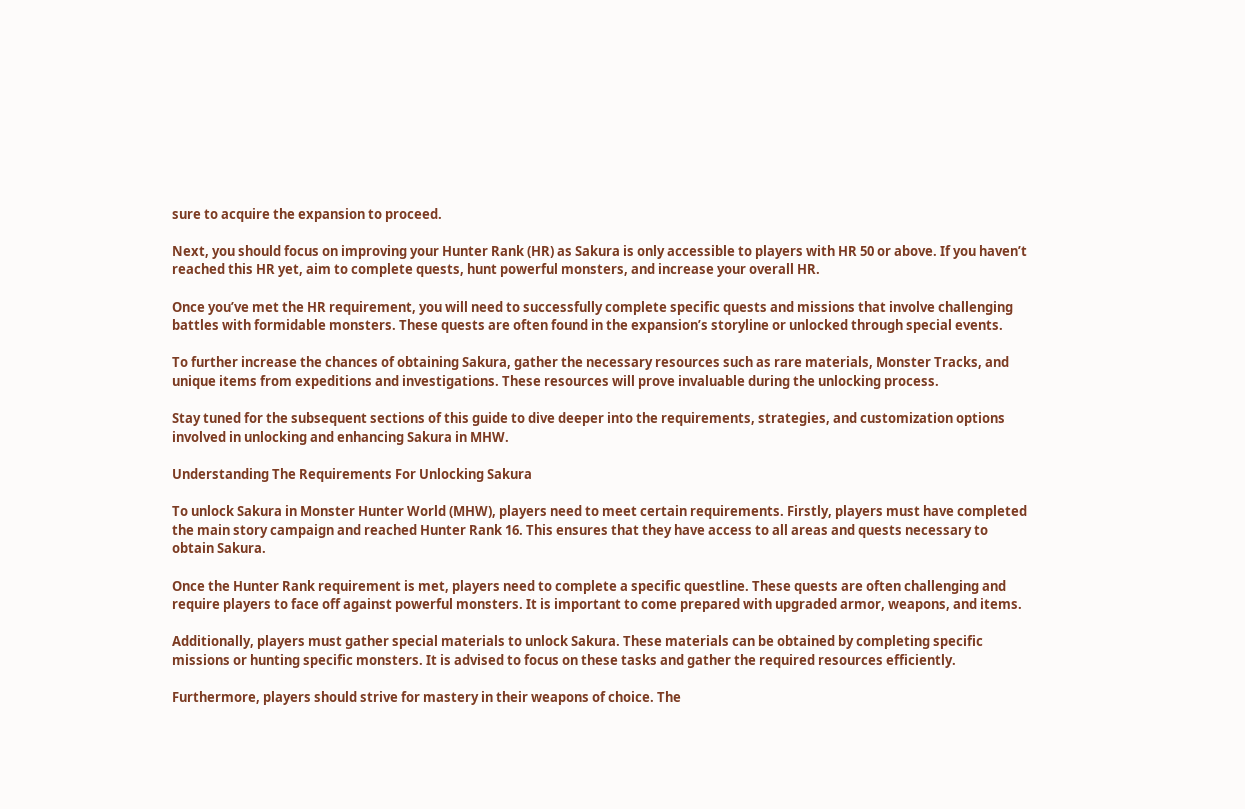sure to acquire the expansion to proceed.

Next, you should focus on improving your Hunter Rank (HR) as Sakura is only accessible to players with HR 50 or above. If you haven’t reached this HR yet, aim to complete quests, hunt powerful monsters, and increase your overall HR.

Once you’ve met the HR requirement, you will need to successfully complete specific quests and missions that involve challenging battles with formidable monsters. These quests are often found in the expansion’s storyline or unlocked through special events.

To further increase the chances of obtaining Sakura, gather the necessary resources such as rare materials, Monster Tracks, and unique items from expeditions and investigations. These resources will prove invaluable during the unlocking process.

Stay tuned for the subsequent sections of this guide to dive deeper into the requirements, strategies, and customization options involved in unlocking and enhancing Sakura in MHW.

Understanding The Requirements For Unlocking Sakura

To unlock Sakura in Monster Hunter World (MHW), players need to meet certain requirements. Firstly, players must have completed the main story campaign and reached Hunter Rank 16. This ensures that they have access to all areas and quests necessary to obtain Sakura.

Once the Hunter Rank requirement is met, players need to complete a specific questline. These quests are often challenging and require players to face off against powerful monsters. It is important to come prepared with upgraded armor, weapons, and items.

Additionally, players must gather special materials to unlock Sakura. These materials can be obtained by completing specific missions or hunting specific monsters. It is advised to focus on these tasks and gather the required resources efficiently.

Furthermore, players should strive for mastery in their weapons of choice. The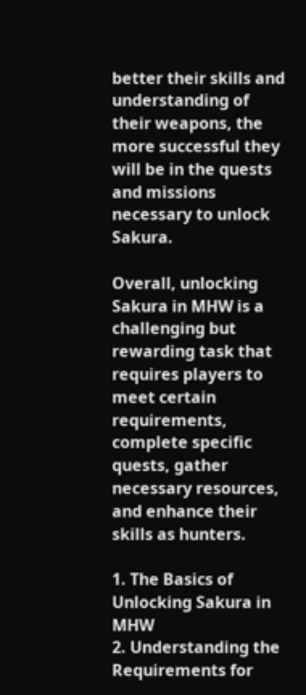better their skills and understanding of their weapons, the more successful they will be in the quests and missions necessary to unlock Sakura.

Overall, unlocking Sakura in MHW is a challenging but rewarding task that requires players to meet certain requirements, complete specific quests, gather necessary resources, and enhance their skills as hunters.

1. The Basics of Unlocking Sakura in MHW
2. Understanding the Requirements for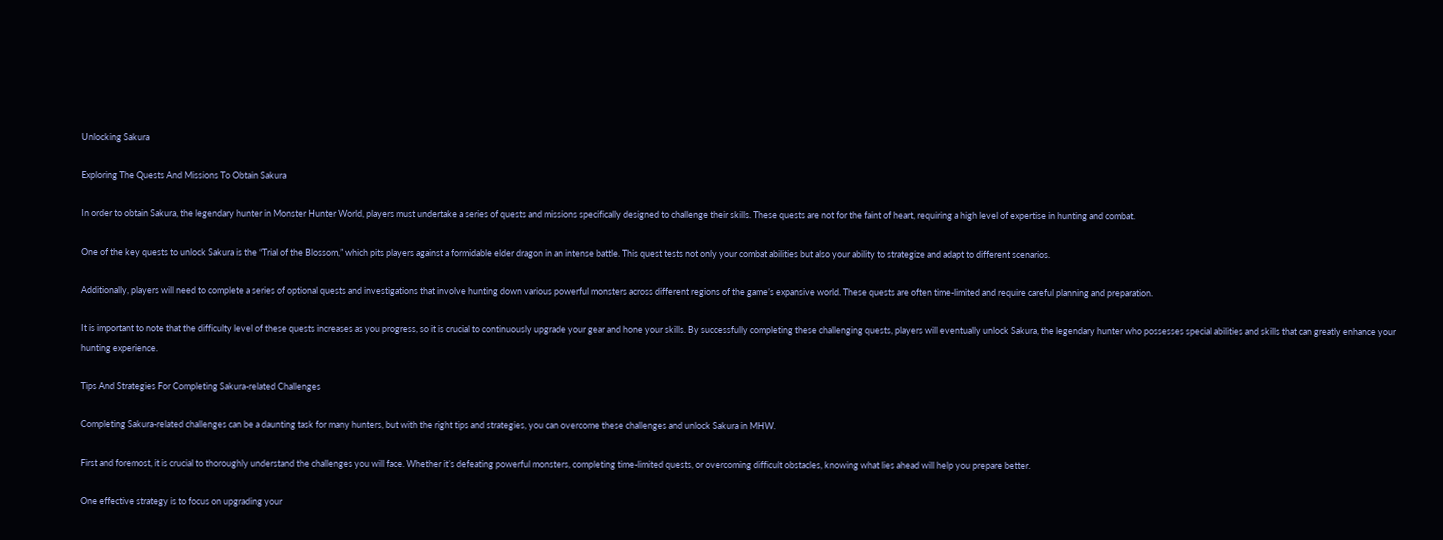Unlocking Sakura

Exploring The Quests And Missions To Obtain Sakura

In order to obtain Sakura, the legendary hunter in Monster Hunter World, players must undertake a series of quests and missions specifically designed to challenge their skills. These quests are not for the faint of heart, requiring a high level of expertise in hunting and combat.

One of the key quests to unlock Sakura is the “Trial of the Blossom,” which pits players against a formidable elder dragon in an intense battle. This quest tests not only your combat abilities but also your ability to strategize and adapt to different scenarios.

Additionally, players will need to complete a series of optional quests and investigations that involve hunting down various powerful monsters across different regions of the game’s expansive world. These quests are often time-limited and require careful planning and preparation.

It is important to note that the difficulty level of these quests increases as you progress, so it is crucial to continuously upgrade your gear and hone your skills. By successfully completing these challenging quests, players will eventually unlock Sakura, the legendary hunter who possesses special abilities and skills that can greatly enhance your hunting experience.

Tips And Strategies For Completing Sakura-related Challenges

Completing Sakura-related challenges can be a daunting task for many hunters, but with the right tips and strategies, you can overcome these challenges and unlock Sakura in MHW.

First and foremost, it is crucial to thoroughly understand the challenges you will face. Whether it’s defeating powerful monsters, completing time-limited quests, or overcoming difficult obstacles, knowing what lies ahead will help you prepare better.

One effective strategy is to focus on upgrading your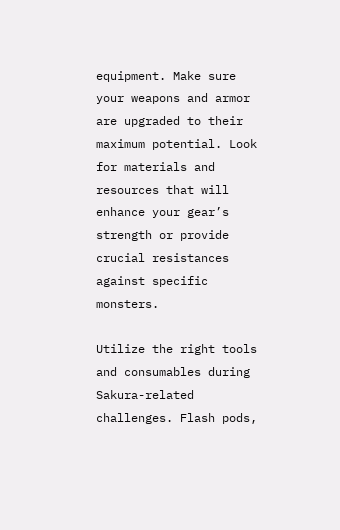equipment. Make sure your weapons and armor are upgraded to their maximum potential. Look for materials and resources that will enhance your gear’s strength or provide crucial resistances against specific monsters.

Utilize the right tools and consumables during Sakura-related challenges. Flash pods,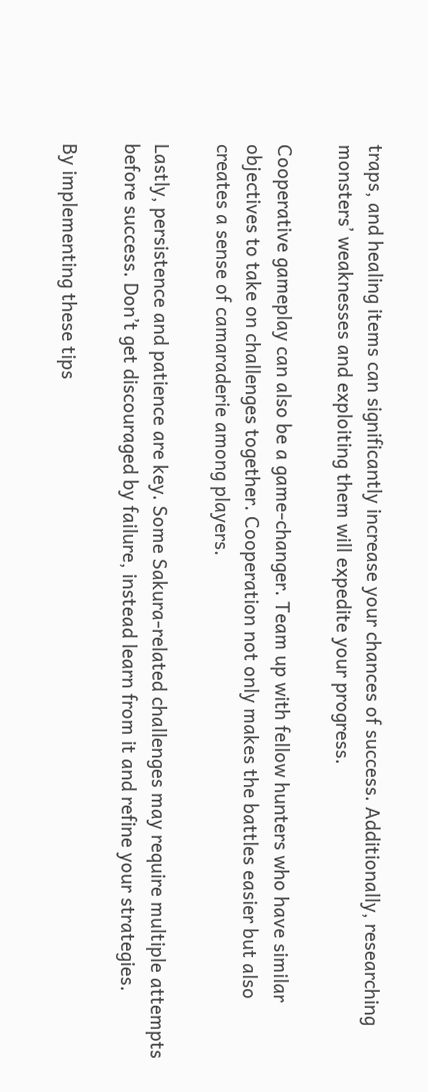traps, and healing items can significantly increase your chances of success. Additionally, researching monsters’ weaknesses and exploiting them will expedite your progress.

Cooperative gameplay can also be a game-changer. Team up with fellow hunters who have similar objectives to take on challenges together. Cooperation not only makes the battles easier but also creates a sense of camaraderie among players.

Lastly, persistence and patience are key. Some Sakura-related challenges may require multiple attempts before success. Don’t get discouraged by failure, instead learn from it and refine your strategies.

By implementing these tips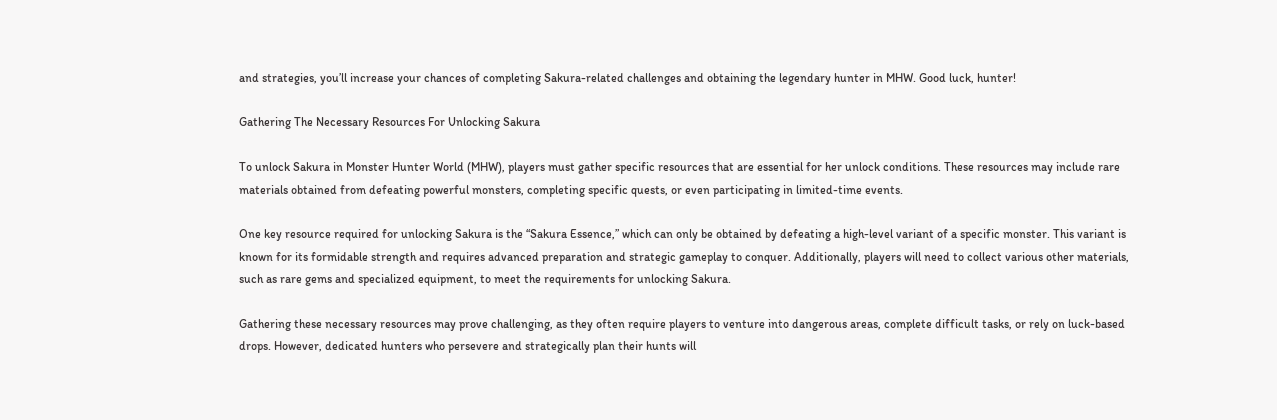and strategies, you’ll increase your chances of completing Sakura-related challenges and obtaining the legendary hunter in MHW. Good luck, hunter!

Gathering The Necessary Resources For Unlocking Sakura

To unlock Sakura in Monster Hunter World (MHW), players must gather specific resources that are essential for her unlock conditions. These resources may include rare materials obtained from defeating powerful monsters, completing specific quests, or even participating in limited-time events.

One key resource required for unlocking Sakura is the “Sakura Essence,” which can only be obtained by defeating a high-level variant of a specific monster. This variant is known for its formidable strength and requires advanced preparation and strategic gameplay to conquer. Additionally, players will need to collect various other materials, such as rare gems and specialized equipment, to meet the requirements for unlocking Sakura.

Gathering these necessary resources may prove challenging, as they often require players to venture into dangerous areas, complete difficult tasks, or rely on luck-based drops. However, dedicated hunters who persevere and strategically plan their hunts will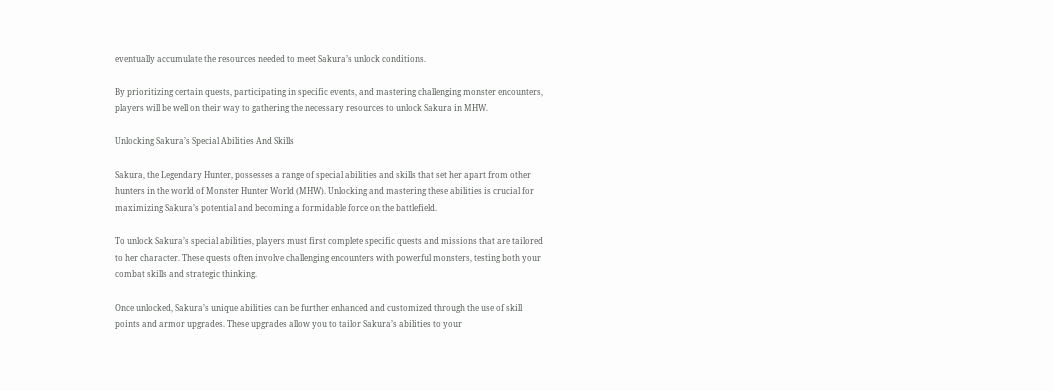eventually accumulate the resources needed to meet Sakura’s unlock conditions.

By prioritizing certain quests, participating in specific events, and mastering challenging monster encounters, players will be well on their way to gathering the necessary resources to unlock Sakura in MHW.

Unlocking Sakura’s Special Abilities And Skills

Sakura, the Legendary Hunter, possesses a range of special abilities and skills that set her apart from other hunters in the world of Monster Hunter World (MHW). Unlocking and mastering these abilities is crucial for maximizing Sakura’s potential and becoming a formidable force on the battlefield.

To unlock Sakura’s special abilities, players must first complete specific quests and missions that are tailored to her character. These quests often involve challenging encounters with powerful monsters, testing both your combat skills and strategic thinking.

Once unlocked, Sakura’s unique abilities can be further enhanced and customized through the use of skill points and armor upgrades. These upgrades allow you to tailor Sakura’s abilities to your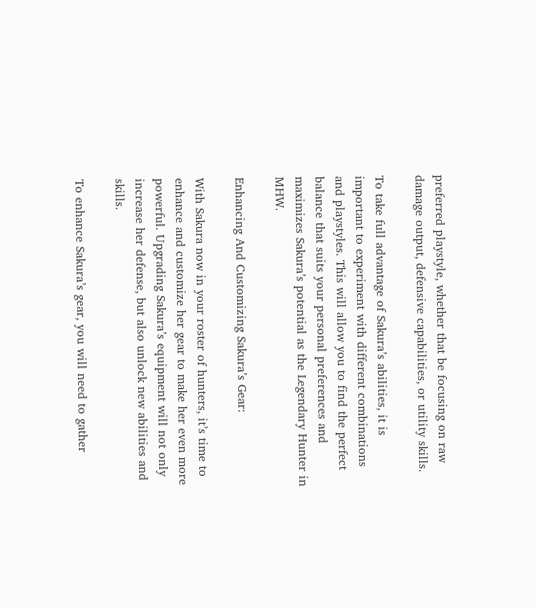preferred playstyle, whether that be focusing on raw damage output, defensive capabilities, or utility skills.

To take full advantage of Sakura’s abilities, it is important to experiment with different combinations and playstyles. This will allow you to find the perfect balance that suits your personal preferences and maximizes Sakura’s potential as the Legendary Hunter in MHW.

Enhancing And Customizing Sakura’s Gear:

With Sakura now in your roster of hunters, it’s time to enhance and customize her gear to make her even more powerful. Upgrading Sakura’s equipment will not only increase her defense, but also unlock new abilities and skills.

To enhance Sakura’s gear, you will need to gather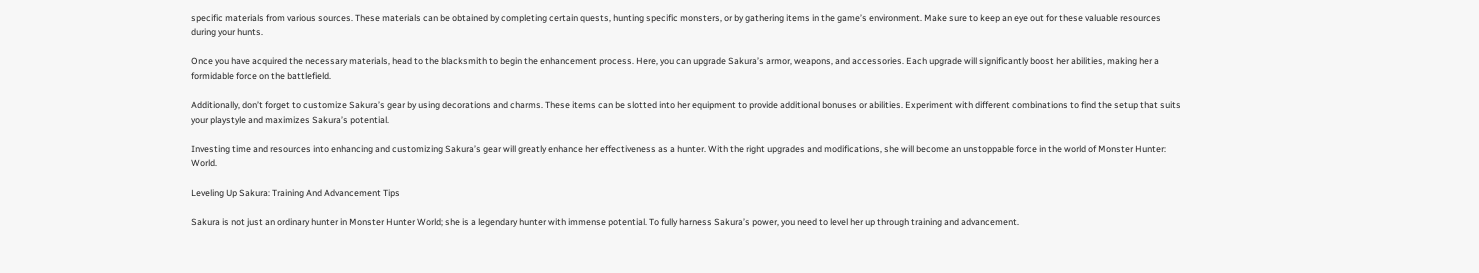specific materials from various sources. These materials can be obtained by completing certain quests, hunting specific monsters, or by gathering items in the game’s environment. Make sure to keep an eye out for these valuable resources during your hunts.

Once you have acquired the necessary materials, head to the blacksmith to begin the enhancement process. Here, you can upgrade Sakura’s armor, weapons, and accessories. Each upgrade will significantly boost her abilities, making her a formidable force on the battlefield.

Additionally, don’t forget to customize Sakura’s gear by using decorations and charms. These items can be slotted into her equipment to provide additional bonuses or abilities. Experiment with different combinations to find the setup that suits your playstyle and maximizes Sakura’s potential.

Investing time and resources into enhancing and customizing Sakura’s gear will greatly enhance her effectiveness as a hunter. With the right upgrades and modifications, she will become an unstoppable force in the world of Monster Hunter: World.

Leveling Up Sakura: Training And Advancement Tips

Sakura is not just an ordinary hunter in Monster Hunter World; she is a legendary hunter with immense potential. To fully harness Sakura’s power, you need to level her up through training and advancement.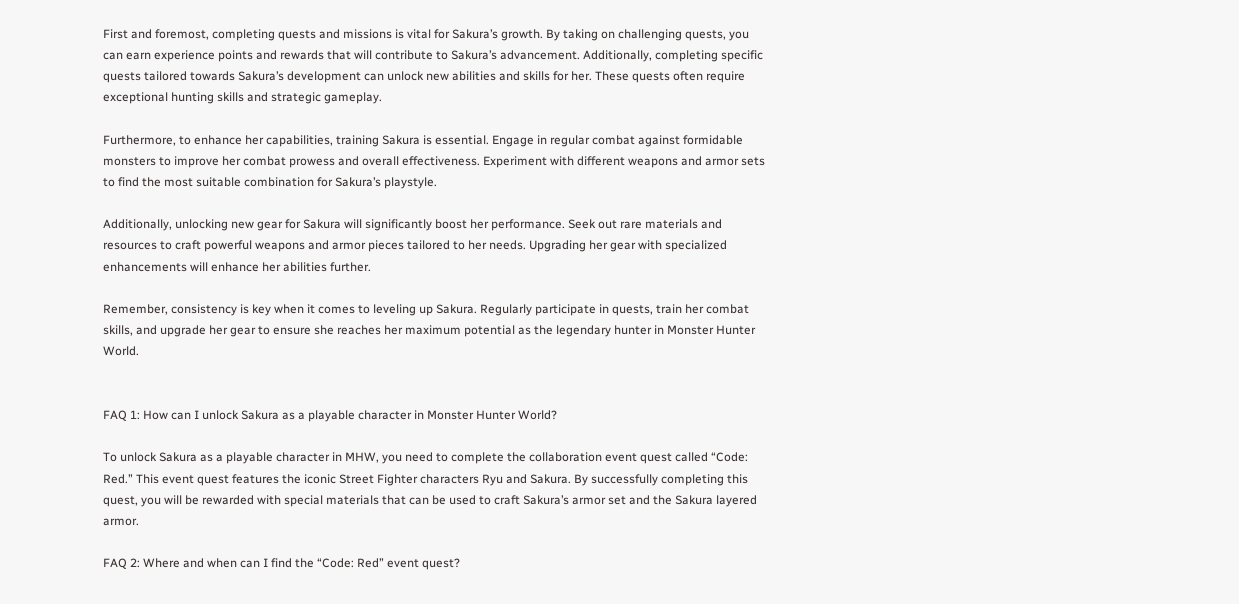First and foremost, completing quests and missions is vital for Sakura’s growth. By taking on challenging quests, you can earn experience points and rewards that will contribute to Sakura’s advancement. Additionally, completing specific quests tailored towards Sakura’s development can unlock new abilities and skills for her. These quests often require exceptional hunting skills and strategic gameplay.

Furthermore, to enhance her capabilities, training Sakura is essential. Engage in regular combat against formidable monsters to improve her combat prowess and overall effectiveness. Experiment with different weapons and armor sets to find the most suitable combination for Sakura’s playstyle.

Additionally, unlocking new gear for Sakura will significantly boost her performance. Seek out rare materials and resources to craft powerful weapons and armor pieces tailored to her needs. Upgrading her gear with specialized enhancements will enhance her abilities further.

Remember, consistency is key when it comes to leveling up Sakura. Regularly participate in quests, train her combat skills, and upgrade her gear to ensure she reaches her maximum potential as the legendary hunter in Monster Hunter World.


FAQ 1: How can I unlock Sakura as a playable character in Monster Hunter World?

To unlock Sakura as a playable character in MHW, you need to complete the collaboration event quest called “Code: Red.” This event quest features the iconic Street Fighter characters Ryu and Sakura. By successfully completing this quest, you will be rewarded with special materials that can be used to craft Sakura’s armor set and the Sakura layered armor.

FAQ 2: Where and when can I find the “Code: Red” event quest?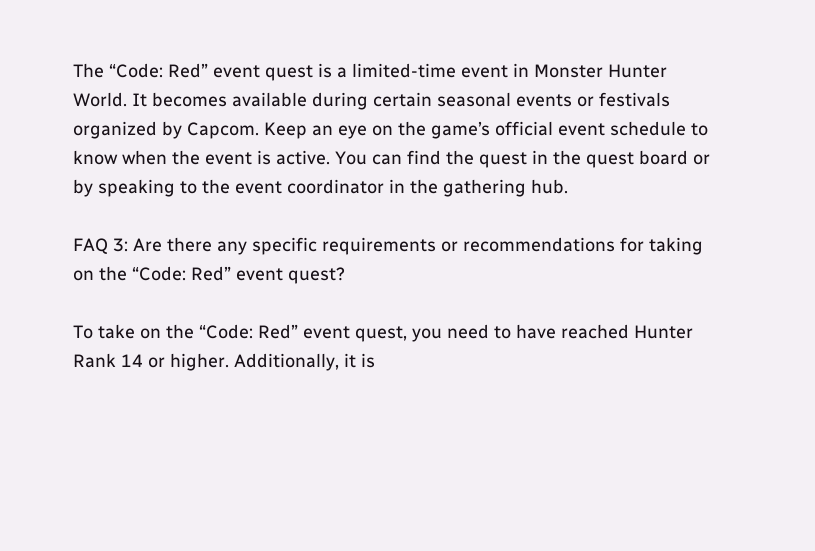The “Code: Red” event quest is a limited-time event in Monster Hunter World. It becomes available during certain seasonal events or festivals organized by Capcom. Keep an eye on the game’s official event schedule to know when the event is active. You can find the quest in the quest board or by speaking to the event coordinator in the gathering hub.

FAQ 3: Are there any specific requirements or recommendations for taking on the “Code: Red” event quest?

To take on the “Code: Red” event quest, you need to have reached Hunter Rank 14 or higher. Additionally, it is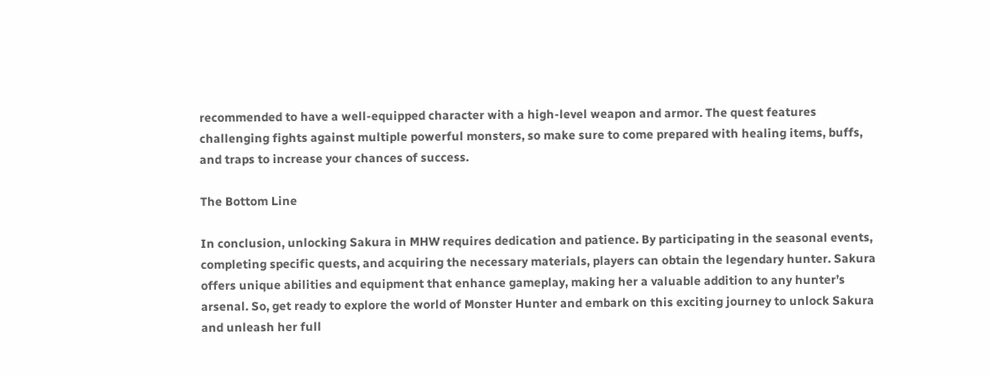recommended to have a well-equipped character with a high-level weapon and armor. The quest features challenging fights against multiple powerful monsters, so make sure to come prepared with healing items, buffs, and traps to increase your chances of success.

The Bottom Line

In conclusion, unlocking Sakura in MHW requires dedication and patience. By participating in the seasonal events, completing specific quests, and acquiring the necessary materials, players can obtain the legendary hunter. Sakura offers unique abilities and equipment that enhance gameplay, making her a valuable addition to any hunter’s arsenal. So, get ready to explore the world of Monster Hunter and embark on this exciting journey to unlock Sakura and unleash her full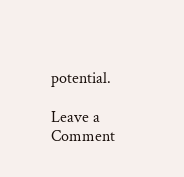potential.

Leave a Comment